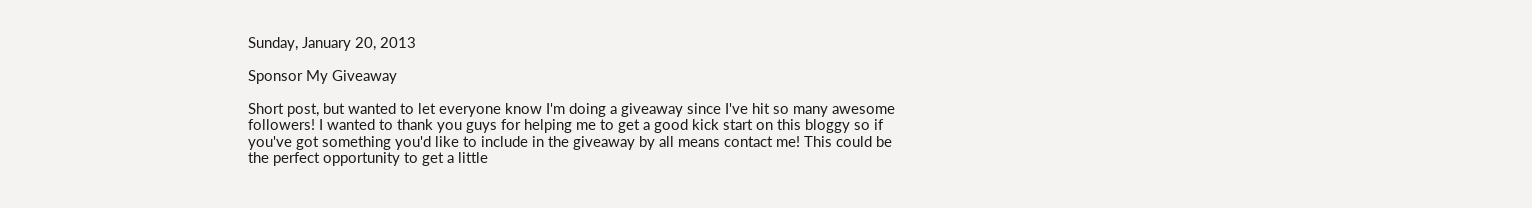Sunday, January 20, 2013

Sponsor My Giveaway

Short post, but wanted to let everyone know I'm doing a giveaway since I've hit so many awesome followers! I wanted to thank you guys for helping me to get a good kick start on this bloggy so if you've got something you'd like to include in the giveaway by all means contact me! This could be the perfect opportunity to get a little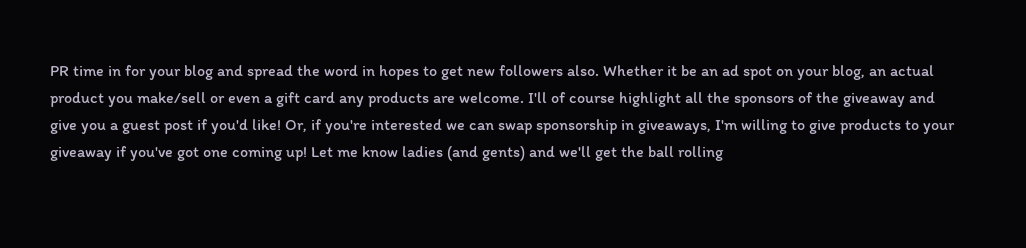PR time in for your blog and spread the word in hopes to get new followers also. Whether it be an ad spot on your blog, an actual product you make/sell or even a gift card any products are welcome. I'll of course highlight all the sponsors of the giveaway and give you a guest post if you'd like! Or, if you're interested we can swap sponsorship in giveaways, I'm willing to give products to your giveaway if you've got one coming up! Let me know ladies (and gents) and we'll get the ball rolling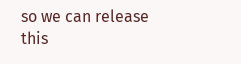so we can release this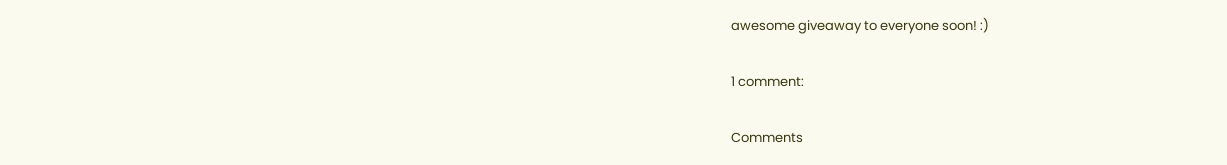awesome giveaway to everyone soon! :)

1 comment:

Comments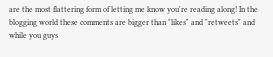are the most flattering form of letting me know you're reading along! In the blogging world these comments are bigger than "likes" and "retweets" and while you guys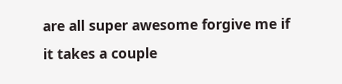are all super awesome forgive me if it takes a couple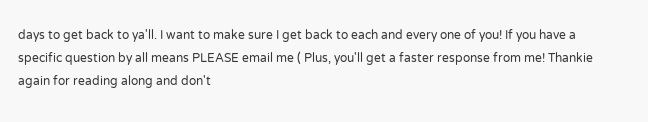days to get back to ya'll. I want to make sure I get back to each and every one of you! If you have a specific question by all means PLEASE email me ( Plus, you'll get a faster response from me! Thankie again for reading along and don't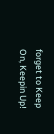forget to Keep On, Keepin Up!